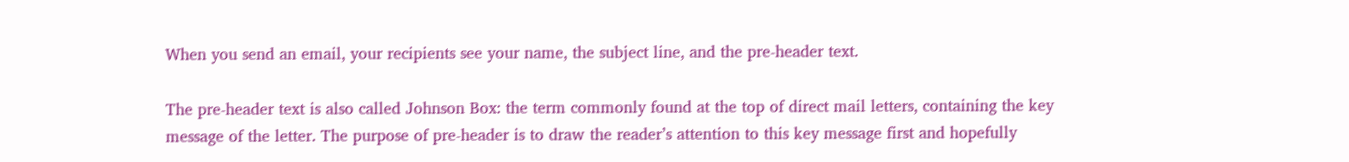When you send an email, your recipients see your name, the subject line, and the pre-header text.

The pre-header text is also called Johnson Box: the term commonly found at the top of direct mail letters, containing the key message of the letter. The purpose of pre-header is to draw the reader’s attention to this key message first and hopefully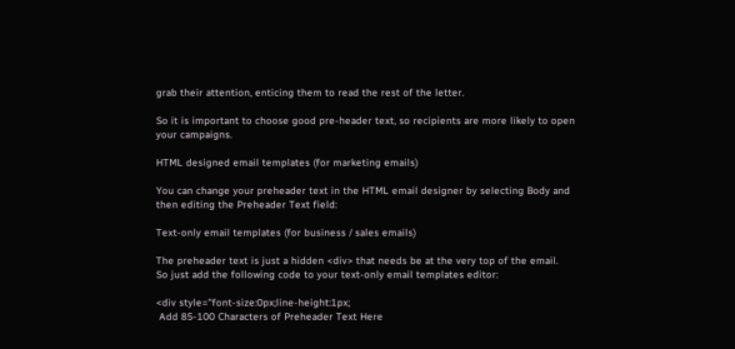grab their attention, enticing them to read the rest of the letter.

So it is important to choose good pre-header text, so recipients are more likely to open your campaigns.

HTML designed email templates (for marketing emails)

You can change your preheader text in the HTML email designer by selecting Body and then editing the Preheader Text field:

Text-only email templates (for business / sales emails)

The preheader text is just a hidden <div> that needs be at the very top of the email.
So just add the following code to your text-only email templates editor:

<div style="font-size:0px;line-height:1px;
 Add 85-100 Characters of Preheader Text Here